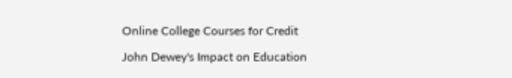Online College Courses for Credit

John Dewey's Impact on Education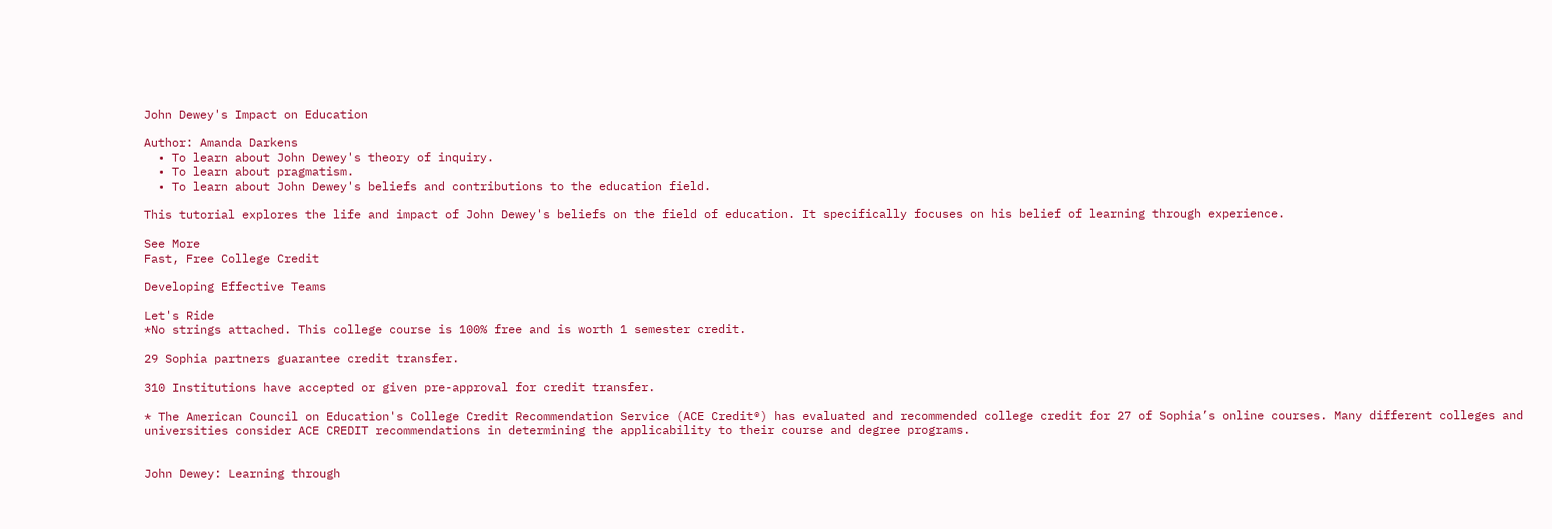John Dewey's Impact on Education

Author: Amanda Darkens
  • To learn about John Dewey's theory of inquiry.
  • To learn about pragmatism.
  • To learn about John Dewey's beliefs and contributions to the education field.

This tutorial explores the life and impact of John Dewey's beliefs on the field of education. It specifically focuses on his belief of learning through experience.

See More
Fast, Free College Credit

Developing Effective Teams

Let's Ride
*No strings attached. This college course is 100% free and is worth 1 semester credit.

29 Sophia partners guarantee credit transfer.

310 Institutions have accepted or given pre-approval for credit transfer.

* The American Council on Education's College Credit Recommendation Service (ACE Credit®) has evaluated and recommended college credit for 27 of Sophia’s online courses. Many different colleges and universities consider ACE CREDIT recommendations in determining the applicability to their course and degree programs.


John Dewey: Learning through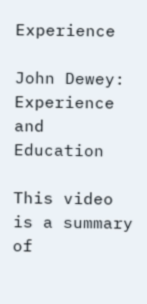Experience

John Dewey: Experience and Education

This video is a summary of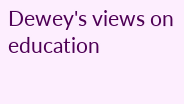Dewey's views on education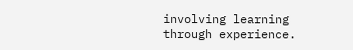involving learning through experience.